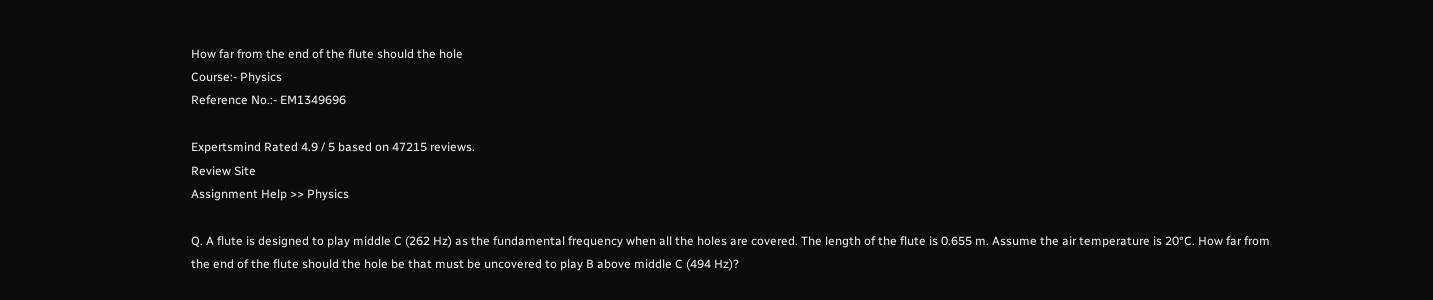How far from the end of the flute should the hole
Course:- Physics
Reference No.:- EM1349696

Expertsmind Rated 4.9 / 5 based on 47215 reviews.
Review Site
Assignment Help >> Physics

Q. A flute is designed to play middle C (262 Hz) as the fundamental frequency when all the holes are covered. The length of the flute is 0.655 m. Assume the air temperature is 20°C. How far from the end of the flute should the hole be that must be uncovered to play B above middle C (494 Hz)?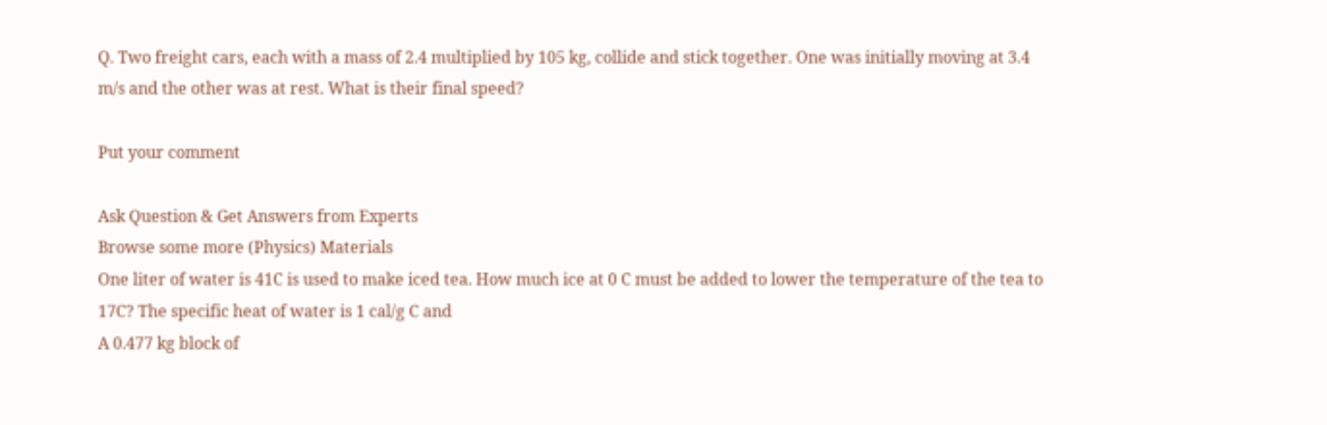Q. Two freight cars, each with a mass of 2.4 multiplied by 105 kg, collide and stick together. One was initially moving at 3.4 m/s and the other was at rest. What is their final speed?

Put your comment

Ask Question & Get Answers from Experts
Browse some more (Physics) Materials
One liter of water is 41C is used to make iced tea. How much ice at 0 C must be added to lower the temperature of the tea to 17C? The specific heat of water is 1 cal/g C and
A 0.477 kg block of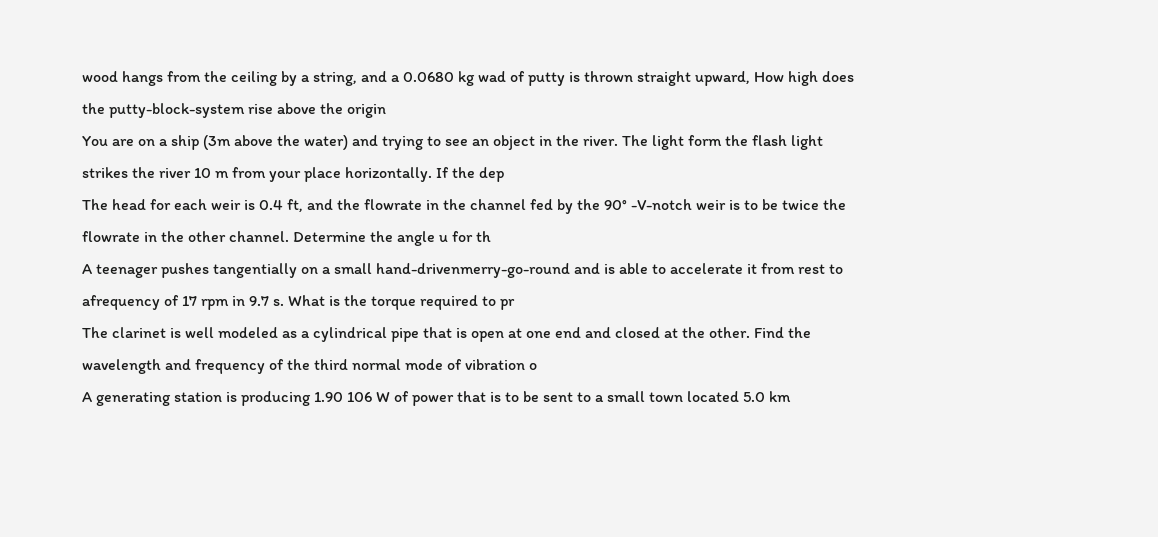wood hangs from the ceiling by a string, and a 0.0680 kg wad of putty is thrown straight upward, How high does the putty-block-system rise above the origin
You are on a ship (3m above the water) and trying to see an object in the river. The light form the flash light strikes the river 10 m from your place horizontally. If the dep
The head for each weir is 0.4 ft, and the flowrate in the channel fed by the 90° -V-notch weir is to be twice the flowrate in the other channel. Determine the angle u for th
A teenager pushes tangentially on a small hand-drivenmerry-go-round and is able to accelerate it from rest to afrequency of 17 rpm in 9.7 s. What is the torque required to pr
The clarinet is well modeled as a cylindrical pipe that is open at one end and closed at the other. Find the wavelength and frequency of the third normal mode of vibration o
A generating station is producing 1.90 106 W of power that is to be sent to a small town located 5.0 km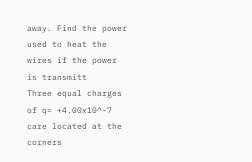away. Find the power used to heat the wires if the power is transmitt
Three equal charges of q= +4.00x10^-7 care located at the corners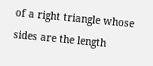of a right triangle whose sides are the length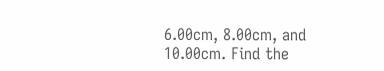6.00cm, 8.00cm, and 10.00cm. Find the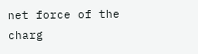net force of the charg